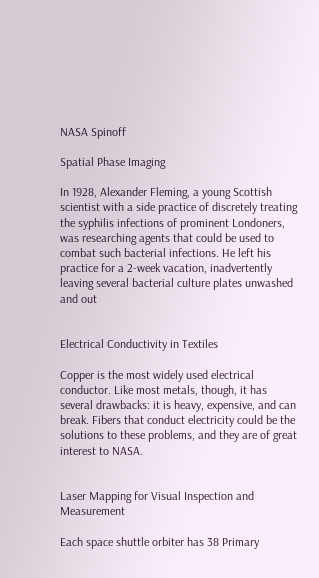NASA Spinoff

Spatial Phase Imaging

In 1928, Alexander Fleming, a young Scottish scientist with a side practice of discretely treating the syphilis infections of prominent Londoners, was researching agents that could be used to combat such bacterial infections. He left his practice for a 2-week vacation, inadvertently leaving several bacterial culture plates unwashed and out


Electrical Conductivity in Textiles

Copper is the most widely used electrical conductor. Like most metals, though, it has several drawbacks: it is heavy, expensive, and can break. Fibers that conduct electricity could be the solutions to these problems, and they are of great interest to NASA.


Laser Mapping for Visual Inspection and Measurement

Each space shuttle orbiter has 38 Primary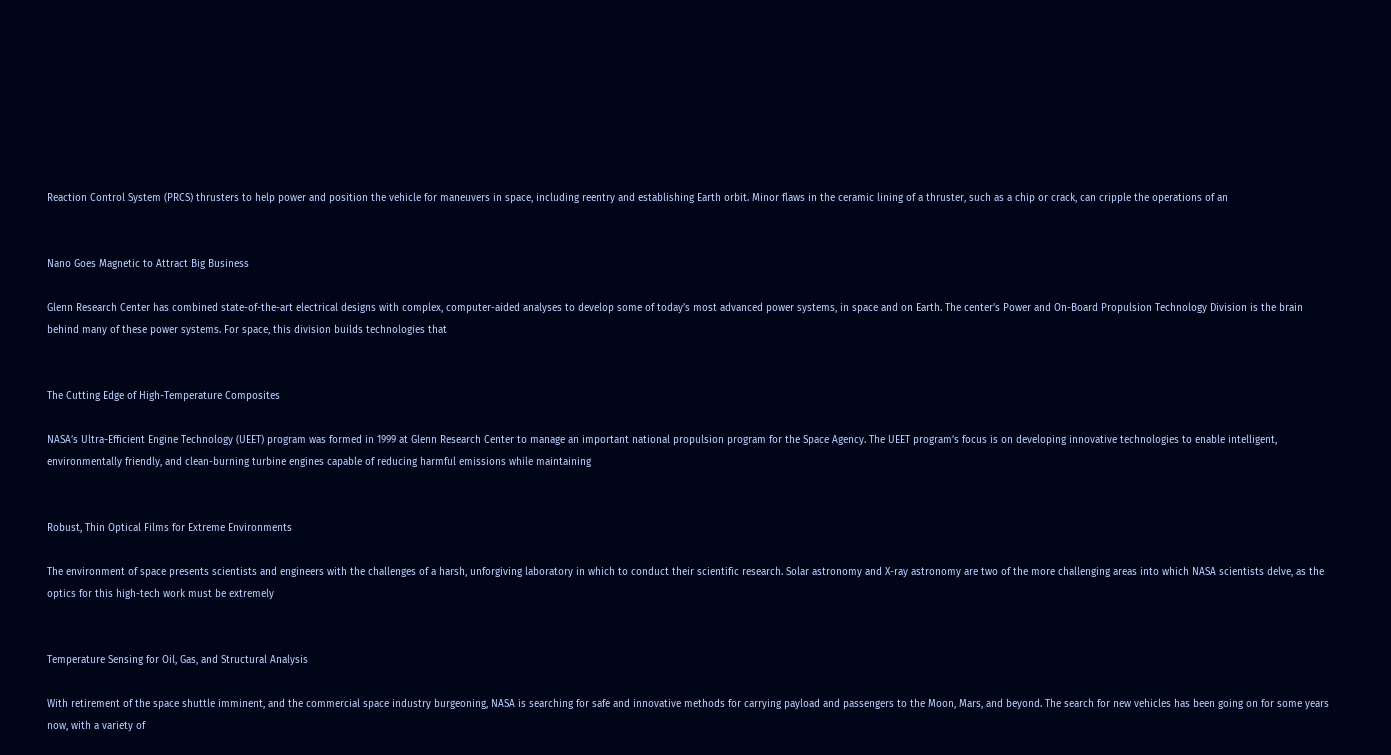Reaction Control System (PRCS) thrusters to help power and position the vehicle for maneuvers in space, including reentry and establishing Earth orbit. Minor flaws in the ceramic lining of a thruster, such as a chip or crack, can cripple the operations of an


Nano Goes Magnetic to Attract Big Business

Glenn Research Center has combined state-of-the-art electrical designs with complex, computer-aided analyses to develop some of today’s most advanced power systems, in space and on Earth. The center’s Power and On-Board Propulsion Technology Division is the brain behind many of these power systems. For space, this division builds technologies that


The Cutting Edge of High-Temperature Composites

NASA’s Ultra-Efficient Engine Technology (UEET) program was formed in 1999 at Glenn Research Center to manage an important national propulsion program for the Space Agency. The UEET program’s focus is on developing innovative technologies to enable intelligent, environmentally friendly, and clean-burning turbine engines capable of reducing harmful emissions while maintaining


Robust, Thin Optical Films for Extreme Environments

The environment of space presents scientists and engineers with the challenges of a harsh, unforgiving laboratory in which to conduct their scientific research. Solar astronomy and X-ray astronomy are two of the more challenging areas into which NASA scientists delve, as the optics for this high-tech work must be extremely


Temperature Sensing for Oil, Gas, and Structural Analysis

With retirement of the space shuttle imminent, and the commercial space industry burgeoning, NASA is searching for safe and innovative methods for carrying payload and passengers to the Moon, Mars, and beyond. The search for new vehicles has been going on for some years now, with a variety of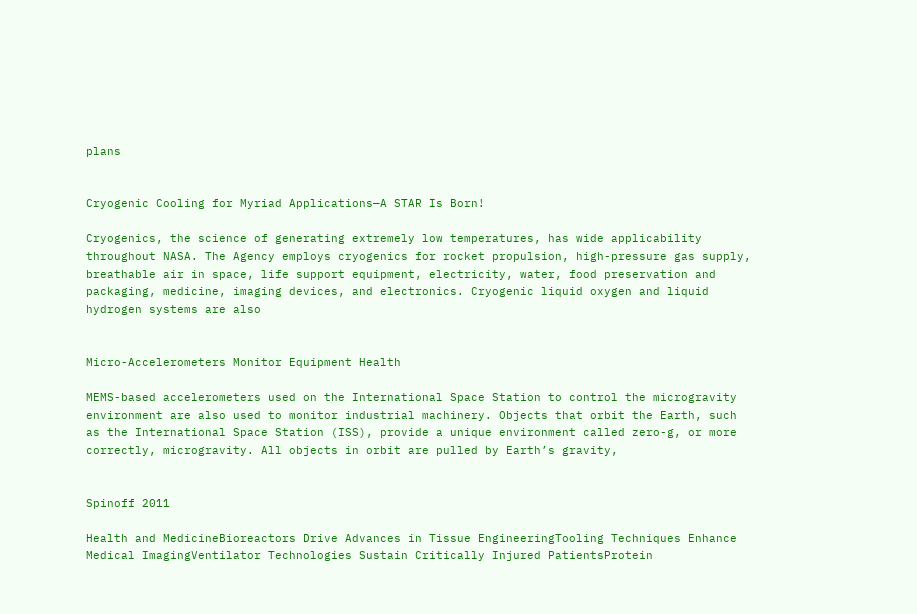plans


Cryogenic Cooling for Myriad Applications—A STAR Is Born!

Cryogenics, the science of generating extremely low temperatures, has wide applicability throughout NASA. The Agency employs cryogenics for rocket propulsion, high-pressure gas supply, breathable air in space, life support equipment, electricity, water, food preservation and packaging, medicine, imaging devices, and electronics. Cryogenic liquid oxygen and liquid hydrogen systems are also


Micro-Accelerometers Monitor Equipment Health

MEMS-based accelerometers used on the International Space Station to control the microgravity environment are also used to monitor industrial machinery. Objects that orbit the Earth, such as the International Space Station (ISS), provide a unique environment called zero-g, or more correctly, microgravity. All objects in orbit are pulled by Earth’s gravity,


Spinoff 2011

Health and MedicineBioreactors Drive Advances in Tissue EngineeringTooling Techniques Enhance Medical ImagingVentilator Technologies Sustain Critically Injured PatientsProtein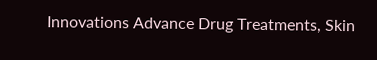Innovations Advance Drug Treatments, Skin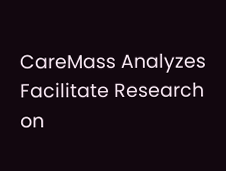CareMass Analyzes Facilitate Research on